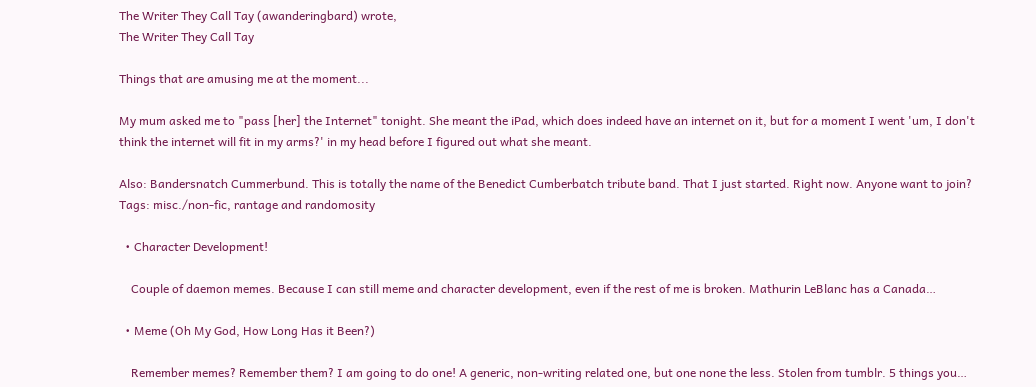The Writer They Call Tay (awanderingbard) wrote,
The Writer They Call Tay

Things that are amusing me at the moment...

My mum asked me to "pass [her] the Internet" tonight. She meant the iPad, which does indeed have an internet on it, but for a moment I went 'um, I don't think the internet will fit in my arms?' in my head before I figured out what she meant.

Also: Bandersnatch Cummerbund. This is totally the name of the Benedict Cumberbatch tribute band. That I just started. Right now. Anyone want to join?
Tags: misc./non-fic, rantage and randomosity

  • Character Development!

    Couple of daemon memes. Because I can still meme and character development, even if the rest of me is broken. Mathurin LeBlanc has a Canada…

  • Meme (Oh My God, How Long Has it Been?)

    Remember memes? Remember them? I am going to do one! A generic, non-writing related one, but one none the less. Stolen from tumblr. 5 things you…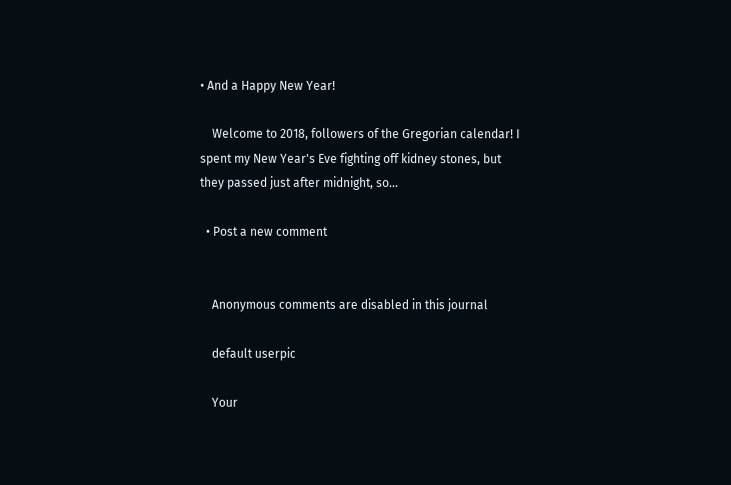• And a Happy New Year!

    Welcome to 2018, followers of the Gregorian calendar! I spent my New Year's Eve fighting off kidney stones, but they passed just after midnight, so…

  • Post a new comment


    Anonymous comments are disabled in this journal

    default userpic

    Your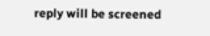reply will be screened